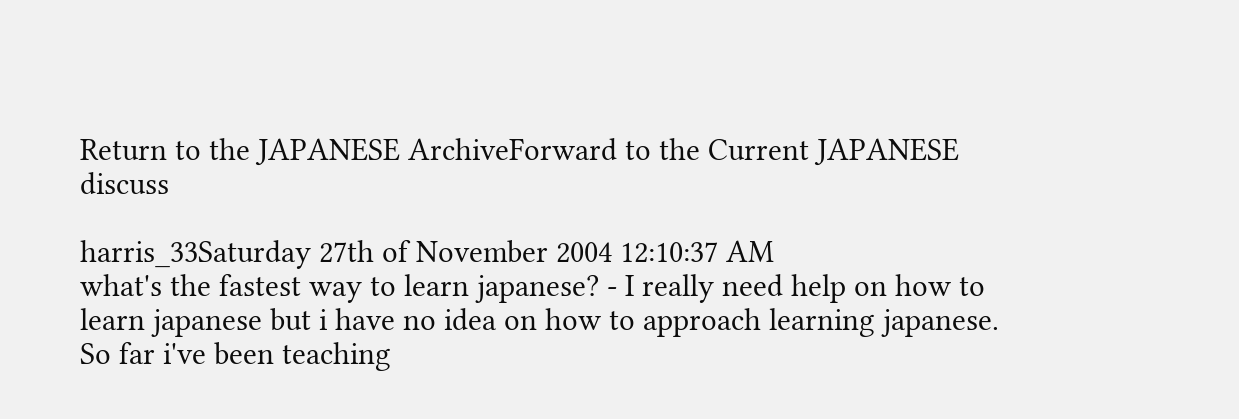Return to the JAPANESE ArchiveForward to the Current JAPANESE discuss

harris_33Saturday 27th of November 2004 12:10:37 AM
what's the fastest way to learn japanese? - I really need help on how to learn japanese but i have no idea on how to approach learning japanese. So far i've been teaching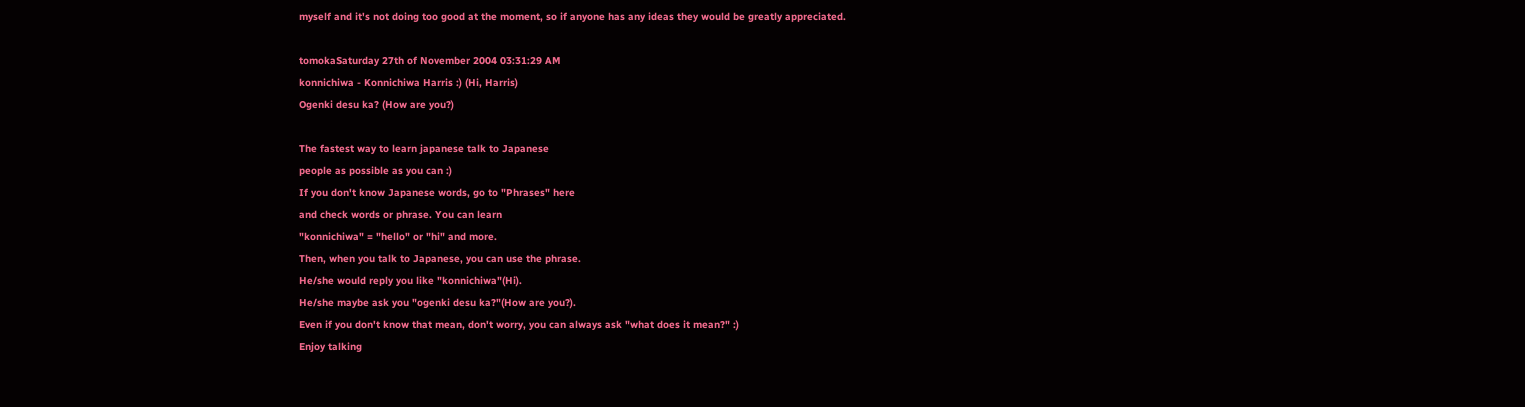myself and it's not doing too good at the moment, so if anyone has any ideas they would be greatly appreciated.

tomokaSaturday 27th of November 2004 03:31:29 AM
konnichiwa - Konnichiwa Harris :) (Hi, Harris)
Ogenki desu ka? (How are you?)

The fastest way to learn japanese talk to Japanese
people as possible as you can :)
If you don't know Japanese words, go to "Phrases" here
and check words or phrase. You can learn
"konnichiwa" = "hello" or "hi" and more.
Then, when you talk to Japanese, you can use the phrase.
He/she would reply you like "konnichiwa"(Hi).
He/she maybe ask you "ogenki desu ka?"(How are you?).
Even if you don't know that mean, don't worry, you can always ask "what does it mean?" :)
Enjoy talking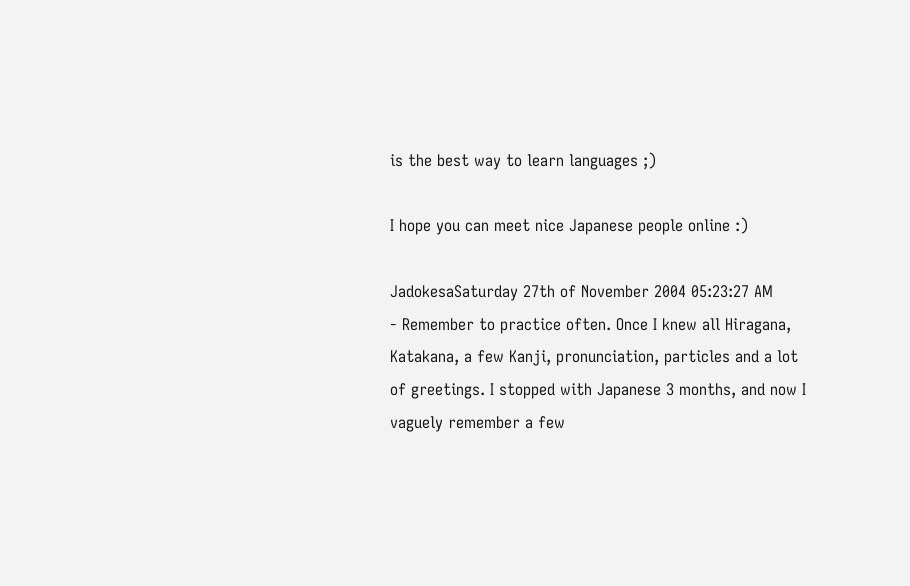is the best way to learn languages ;)

I hope you can meet nice Japanese people online :)

JadokesaSaturday 27th of November 2004 05:23:27 AM
- Remember to practice often. Once I knew all Hiragana, Katakana, a few Kanji, pronunciation, particles and a lot of greetings. I stopped with Japanese 3 months, and now I vaguely remember a few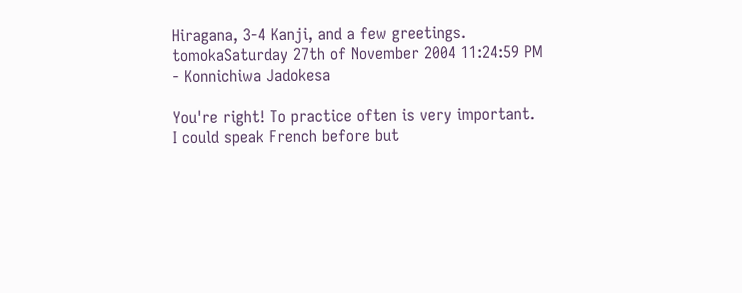Hiragana, 3-4 Kanji, and a few greetings.
tomokaSaturday 27th of November 2004 11:24:59 PM
- Konnichiwa Jadokesa

You're right! To practice often is very important.
I could speak French before but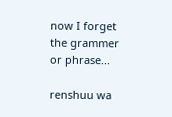now I forget the grammer
or phrase...

renshuu wa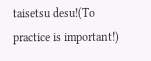taisetsu desu!(To practice is important!)